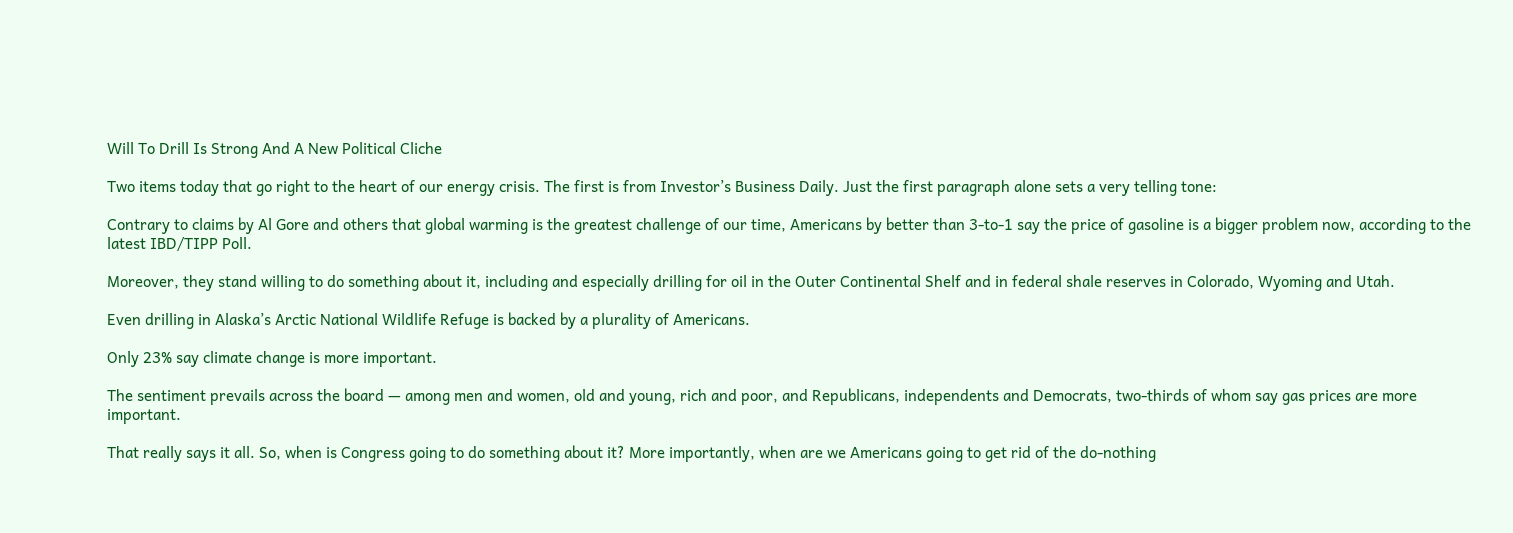Will To Drill Is Strong And A New Political Cliche

Two items today that go right to the heart of our energy crisis. The first is from Investor’s Business Daily. Just the first paragraph alone sets a very telling tone:

Contrary to claims by Al Gore and others that global warming is the greatest challenge of our time, Americans by better than 3-to-1 say the price of gasoline is a bigger problem now, according to the latest IBD/TIPP Poll.

Moreover, they stand willing to do something about it, including and especially drilling for oil in the Outer Continental Shelf and in federal shale reserves in Colorado, Wyoming and Utah.

Even drilling in Alaska’s Arctic National Wildlife Refuge is backed by a plurality of Americans.

Only 23% say climate change is more important.

The sentiment prevails across the board — among men and women, old and young, rich and poor, and Republicans, independents and Democrats, two-thirds of whom say gas prices are more important.

That really says it all. So, when is Congress going to do something about it? More importantly, when are we Americans going to get rid of the do-nothing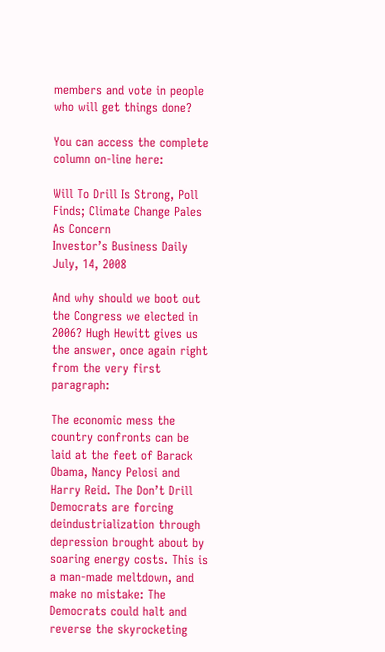members and vote in people who will get things done?

You can access the complete column on-line here:

Will To Drill Is Strong, Poll Finds; Climate Change Pales As Concern
Investor’s Business Daily
July, 14, 2008

And why should we boot out the Congress we elected in 2006? Hugh Hewitt gives us the answer, once again right from the very first paragraph:

The economic mess the country confronts can be laid at the feet of Barack Obama, Nancy Pelosi and Harry Reid. The Don’t Drill Democrats are forcing deindustrialization through depression brought about by soaring energy costs. This is a man-made meltdown, and make no mistake: The Democrats could halt and reverse the skyrocketing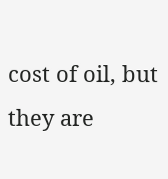cost of oil, but they are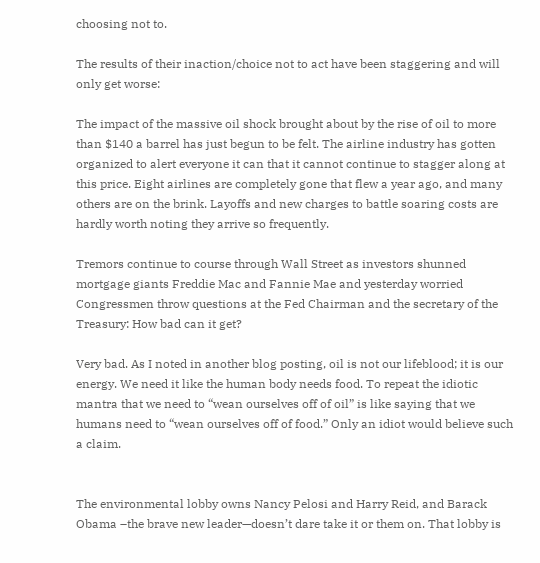choosing not to.

The results of their inaction/choice not to act have been staggering and will only get worse:

The impact of the massive oil shock brought about by the rise of oil to more than $140 a barrel has just begun to be felt. The airline industry has gotten organized to alert everyone it can that it cannot continue to stagger along at this price. Eight airlines are completely gone that flew a year ago, and many others are on the brink. Layoffs and new charges to battle soaring costs are hardly worth noting they arrive so frequently.

Tremors continue to course through Wall Street as investors shunned mortgage giants Freddie Mac and Fannie Mae and yesterday worried Congressmen throw questions at the Fed Chairman and the secretary of the Treasury: How bad can it get?

Very bad. As I noted in another blog posting, oil is not our lifeblood; it is our energy. We need it like the human body needs food. To repeat the idiotic mantra that we need to “wean ourselves off of oil” is like saying that we humans need to “wean ourselves off of food.” Only an idiot would believe such a claim.


The environmental lobby owns Nancy Pelosi and Harry Reid, and Barack Obama –the brave new leader—doesn’t dare take it or them on. That lobby is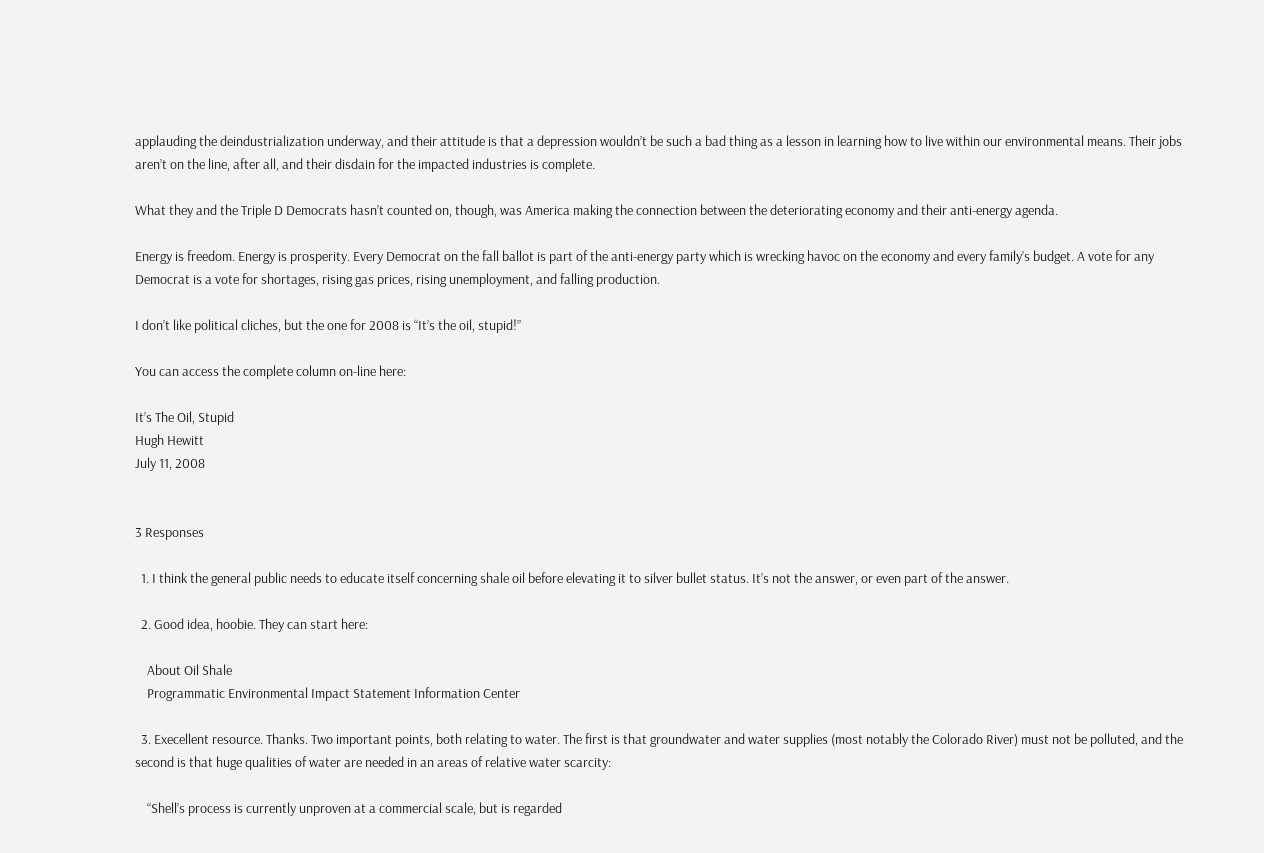applauding the deindustrialization underway, and their attitude is that a depression wouldn’t be such a bad thing as a lesson in learning how to live within our environmental means. Their jobs aren’t on the line, after all, and their disdain for the impacted industries is complete.

What they and the Triple D Democrats hasn’t counted on, though, was America making the connection between the deteriorating economy and their anti-energy agenda.

Energy is freedom. Energy is prosperity. Every Democrat on the fall ballot is part of the anti-energy party which is wrecking havoc on the economy and every family’s budget. A vote for any Democrat is a vote for shortages, rising gas prices, rising unemployment, and falling production.

I don’t like political cliches, but the one for 2008 is “It’s the oil, stupid!”

You can access the complete column on-line here:

It’s The Oil, Stupid
Hugh Hewitt
July 11, 2008


3 Responses

  1. I think the general public needs to educate itself concerning shale oil before elevating it to silver bullet status. It’s not the answer, or even part of the answer.

  2. Good idea, hoobie. They can start here:

    About Oil Shale
    Programmatic Environmental Impact Statement Information Center

  3. Execellent resource. Thanks. Two important points, both relating to water. The first is that groundwater and water supplies (most notably the Colorado River) must not be polluted, and the second is that huge qualities of water are needed in an areas of relative water scarcity:

    “Shell’s process is currently unproven at a commercial scale, but is regarded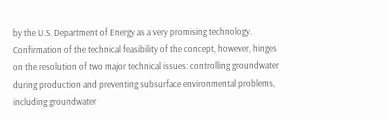by the U.S. Department of Energy as a very promising technology. Confirmation of the technical feasibility of the concept, however, hinges on the resolution of two major technical issues: controlling groundwater during production and preventing subsurface environmental problems, including groundwater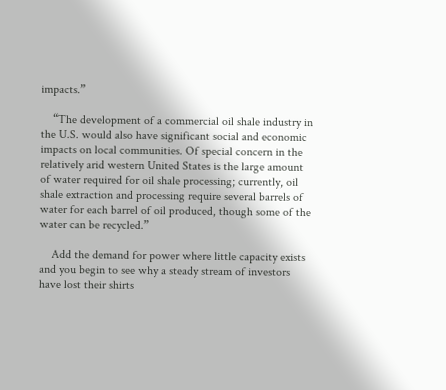impacts.”

    “The development of a commercial oil shale industry in the U.S. would also have significant social and economic impacts on local communities. Of special concern in the relatively arid western United States is the large amount of water required for oil shale processing; currently, oil shale extraction and processing require several barrels of water for each barrel of oil produced, though some of the water can be recycled.”

    Add the demand for power where little capacity exists and you begin to see why a steady stream of investors have lost their shirts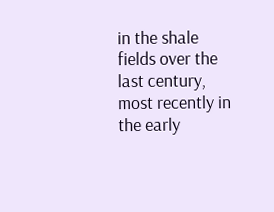in the shale fields over the last century, most recently in the early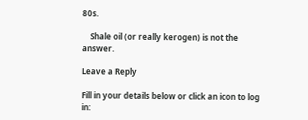80s.

    Shale oil (or really kerogen) is not the answer.

Leave a Reply

Fill in your details below or click an icon to log in: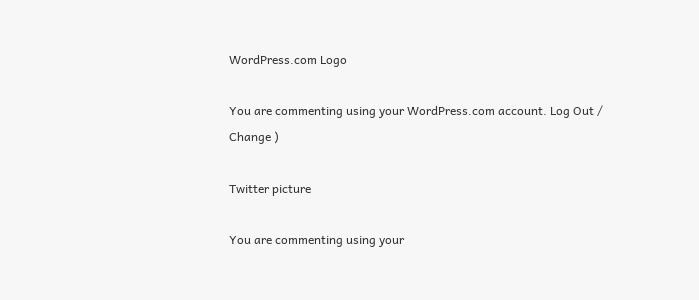WordPress.com Logo

You are commenting using your WordPress.com account. Log Out / Change )

Twitter picture

You are commenting using your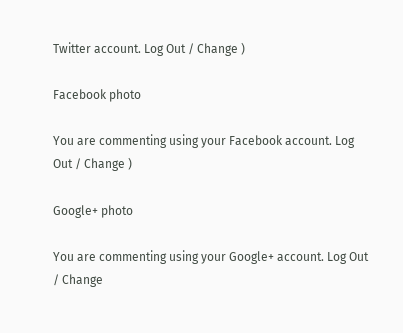Twitter account. Log Out / Change )

Facebook photo

You are commenting using your Facebook account. Log Out / Change )

Google+ photo

You are commenting using your Google+ account. Log Out / Change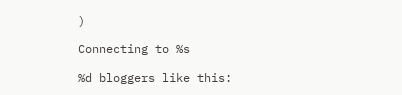)

Connecting to %s

%d bloggers like this: